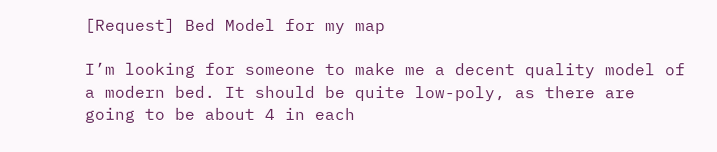[Request] Bed Model for my map

I’m looking for someone to make me a decent quality model of a modern bed. It should be quite low-poly, as there are going to be about 4 in each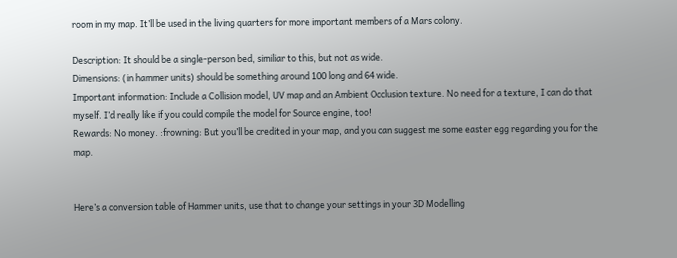room in my map. It’ll be used in the living quarters for more important members of a Mars colony.

Description: It should be a single-person bed, similiar to this, but not as wide.
Dimensions: (in hammer units) should be something around 100 long and 64 wide.
Important information: Include a Collision model, UV map and an Ambient Occlusion texture. No need for a texture, I can do that myself. I’d really like if you could compile the model for Source engine, too!
Rewards: No money. :frowning: But you’ll be credited in your map, and you can suggest me some easter egg regarding you for the map.


Here’s a conversion table of Hammer units, use that to change your settings in your 3D Modelling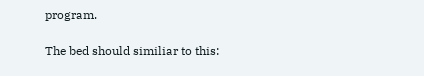program.

The bed should similiar to this: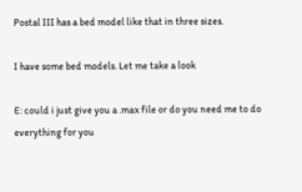Postal III has a bed model like that in three sizes.

I have some bed models. Let me take a look

E: could i just give you a .max file or do you need me to do everything for you